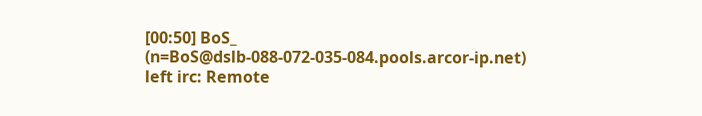[00:50] BoS_ (n=BoS@dslb-088-072-035-084.pools.arcor-ip.net) left irc: Remote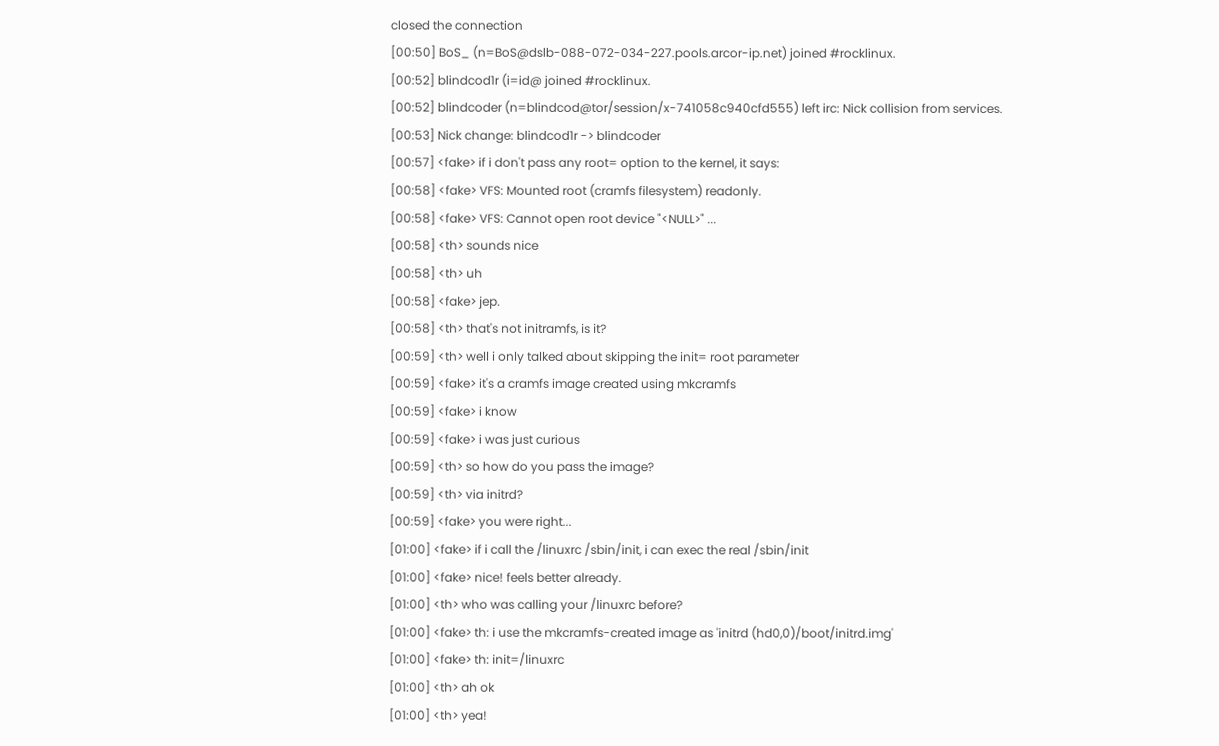closed the connection
[00:50] BoS_ (n=BoS@dslb-088-072-034-227.pools.arcor-ip.net) joined #rocklinux.
[00:52] blindcod1r (i=id@ joined #rocklinux.
[00:52] blindcoder (n=blindcod@tor/session/x-741058c940cfd555) left irc: Nick collision from services.
[00:53] Nick change: blindcod1r -> blindcoder
[00:57] <fake> if i don't pass any root= option to the kernel, it says:
[00:58] <fake> VFS: Mounted root (cramfs filesystem) readonly.
[00:58] <fake> VFS: Cannot open root device "<NULL>" ...
[00:58] <th> sounds nice
[00:58] <th> uh
[00:58] <fake> jep.
[00:58] <th> that's not initramfs, is it?
[00:59] <th> well i only talked about skipping the init= root parameter
[00:59] <fake> it's a cramfs image created using mkcramfs
[00:59] <fake> i know
[00:59] <fake> i was just curious
[00:59] <th> so how do you pass the image?
[00:59] <th> via initrd?
[00:59] <fake> you were right...
[01:00] <fake> if i call the /linuxrc /sbin/init, i can exec the real /sbin/init
[01:00] <fake> nice! feels better already.
[01:00] <th> who was calling your /linuxrc before?
[01:00] <fake> th: i use the mkcramfs-created image as 'initrd (hd0,0)/boot/initrd.img'
[01:00] <fake> th: init=/linuxrc
[01:00] <th> ah ok
[01:00] <th> yea!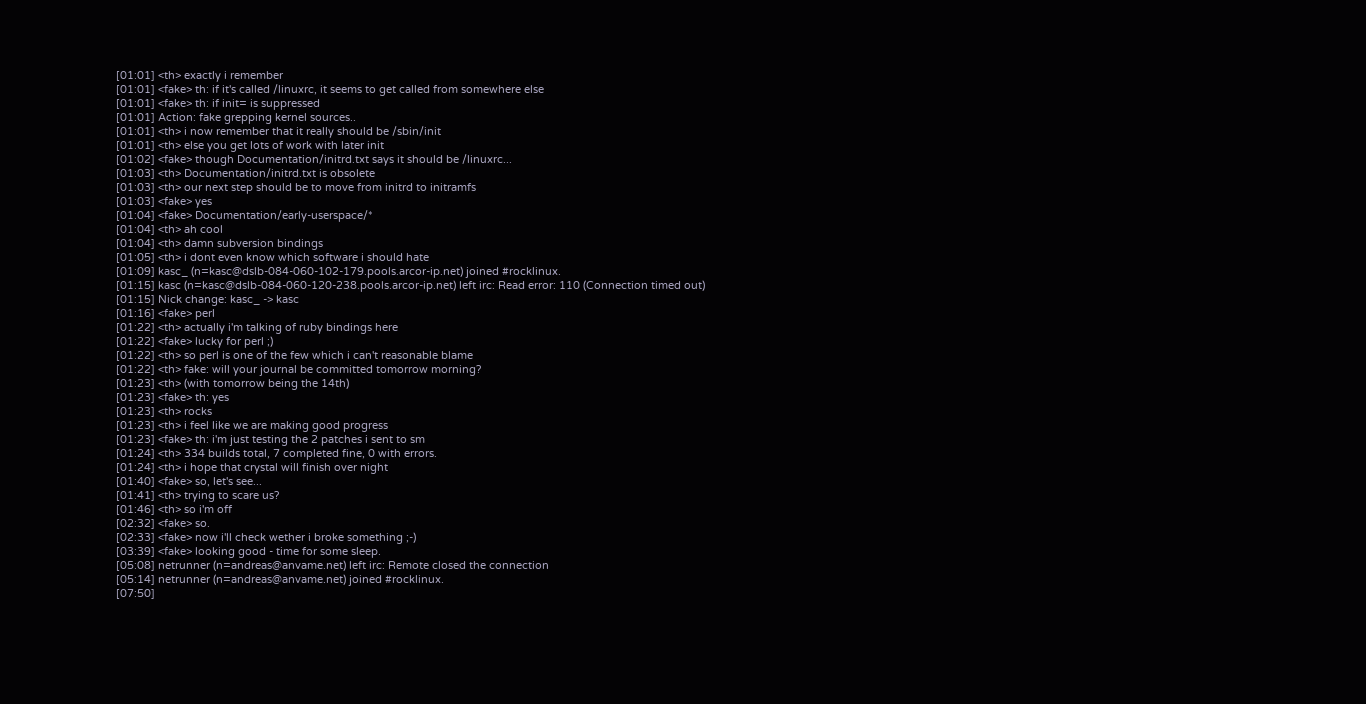[01:01] <th> exactly i remember
[01:01] <fake> th: if it's called /linuxrc, it seems to get called from somewhere else
[01:01] <fake> th: if init= is suppressed
[01:01] Action: fake grepping kernel sources..
[01:01] <th> i now remember that it really should be /sbin/init
[01:01] <th> else you get lots of work with later init
[01:02] <fake> though Documentation/initrd.txt says it should be /linuxrc...
[01:03] <th> Documentation/initrd.txt is obsolete
[01:03] <th> our next step should be to move from initrd to initramfs
[01:03] <fake> yes
[01:04] <fake> Documentation/early-userspace/*
[01:04] <th> ah cool
[01:04] <th> damn subversion bindings
[01:05] <th> i dont even know which software i should hate
[01:09] kasc_ (n=kasc@dslb-084-060-102-179.pools.arcor-ip.net) joined #rocklinux.
[01:15] kasc (n=kasc@dslb-084-060-120-238.pools.arcor-ip.net) left irc: Read error: 110 (Connection timed out)
[01:15] Nick change: kasc_ -> kasc
[01:16] <fake> perl
[01:22] <th> actually i'm talking of ruby bindings here
[01:22] <fake> lucky for perl ;)
[01:22] <th> so perl is one of the few which i can't reasonable blame
[01:22] <th> fake: will your journal be committed tomorrow morning?
[01:23] <th> (with tomorrow being the 14th)
[01:23] <fake> th: yes
[01:23] <th> rocks
[01:23] <th> i feel like we are making good progress
[01:23] <fake> th: i'm just testing the 2 patches i sent to sm
[01:24] <th> 334 builds total, 7 completed fine, 0 with errors.
[01:24] <th> i hope that crystal will finish over night
[01:40] <fake> so, let's see...
[01:41] <th> trying to scare us?
[01:46] <th> so i'm off
[02:32] <fake> so.
[02:33] <fake> now i'll check wether i broke something ;-)
[03:39] <fake> looking good - time for some sleep.
[05:08] netrunner (n=andreas@anvame.net) left irc: Remote closed the connection
[05:14] netrunner (n=andreas@anvame.net) joined #rocklinux.
[07:50]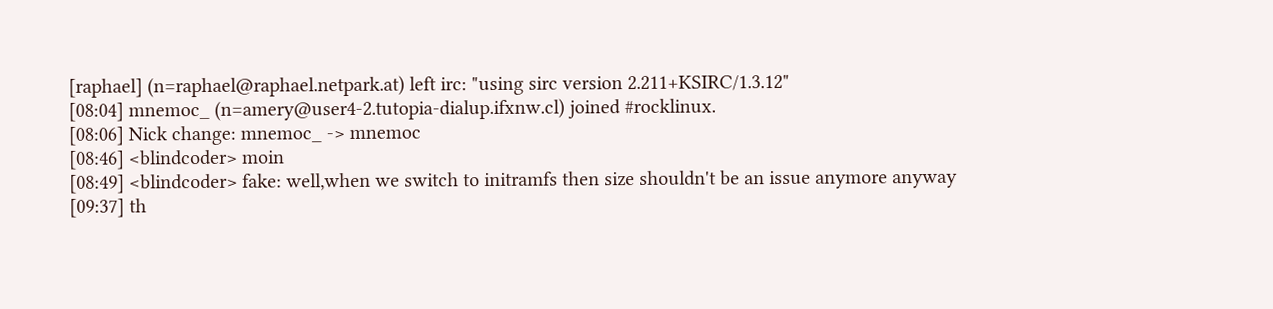[raphael] (n=raphael@raphael.netpark.at) left irc: "using sirc version 2.211+KSIRC/1.3.12"
[08:04] mnemoc_ (n=amery@user4-2.tutopia-dialup.ifxnw.cl) joined #rocklinux.
[08:06] Nick change: mnemoc_ -> mnemoc
[08:46] <blindcoder> moin
[08:49] <blindcoder> fake: well,when we switch to initramfs then size shouldn't be an issue anymore anyway
[09:37] th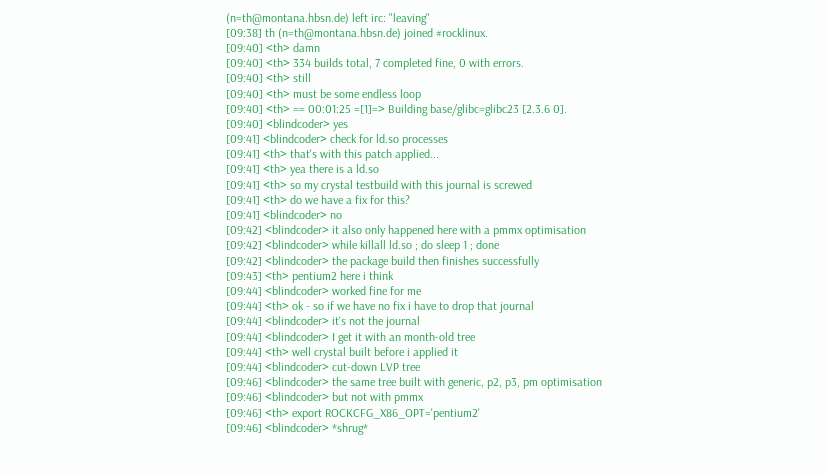(n=th@montana.hbsn.de) left irc: "leaving"
[09:38] th (n=th@montana.hbsn.de) joined #rocklinux.
[09:40] <th> damn
[09:40] <th> 334 builds total, 7 completed fine, 0 with errors.
[09:40] <th> still
[09:40] <th> must be some endless loop
[09:40] <th> == 00:01:25 =[1]=> Building base/glibc=glibc23 [2.3.6 0].
[09:40] <blindcoder> yes
[09:41] <blindcoder> check for ld.so processes
[09:41] <th> that's with this patch applied...
[09:41] <th> yea there is a ld.so
[09:41] <th> so my crystal testbuild with this journal is screwed
[09:41] <th> do we have a fix for this?
[09:41] <blindcoder> no
[09:42] <blindcoder> it also only happened here with a pmmx optimisation
[09:42] <blindcoder> while killall ld.so ; do sleep 1 ; done
[09:42] <blindcoder> the package build then finishes successfully
[09:43] <th> pentium2 here i think
[09:44] <blindcoder> worked fine for me
[09:44] <th> ok - so if we have no fix i have to drop that journal
[09:44] <blindcoder> it's not the journal
[09:44] <blindcoder> I get it with an month-old tree
[09:44] <th> well crystal built before i applied it
[09:44] <blindcoder> cut-down LVP tree
[09:46] <blindcoder> the same tree built with generic, p2, p3, pm optimisation
[09:46] <blindcoder> but not with pmmx
[09:46] <th> export ROCKCFG_X86_OPT='pentium2'
[09:46] <blindcoder> *shrug*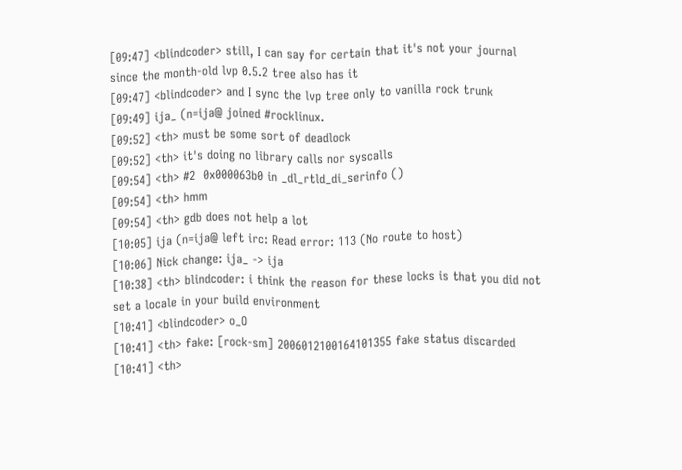[09:47] <blindcoder> still, I can say for certain that it's not your journal since the month-old lvp 0.5.2 tree also has it
[09:47] <blindcoder> and I sync the lvp tree only to vanilla rock trunk
[09:49] ija_ (n=ija@ joined #rocklinux.
[09:52] <th> must be some sort of deadlock
[09:52] <th> it's doing no library calls nor syscalls
[09:54] <th> #2  0x000063b0 in _dl_rtld_di_serinfo ()
[09:54] <th> hmm
[09:54] <th> gdb does not help a lot
[10:05] ija (n=ija@ left irc: Read error: 113 (No route to host)
[10:06] Nick change: ija_ -> ija
[10:38] <th> blindcoder: i think the reason for these locks is that you did not set a locale in your build environment
[10:41] <blindcoder> o_O
[10:41] <th> fake: [rock-sm] 2006012100164101355 fake status discarded
[10:41] <th>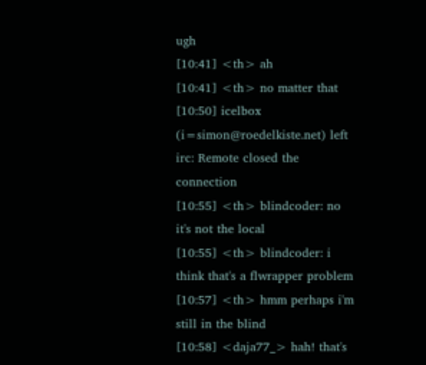ugh
[10:41] <th> ah
[10:41] <th> no matter that
[10:50] icelbox (i=simon@roedelkiste.net) left irc: Remote closed the connection
[10:55] <th> blindcoder: no it's not the local
[10:55] <th> blindcoder: i think that's a flwrapper problem
[10:57] <th> hmm perhaps i'm still in the blind
[10:58] <daja77_> hah! that's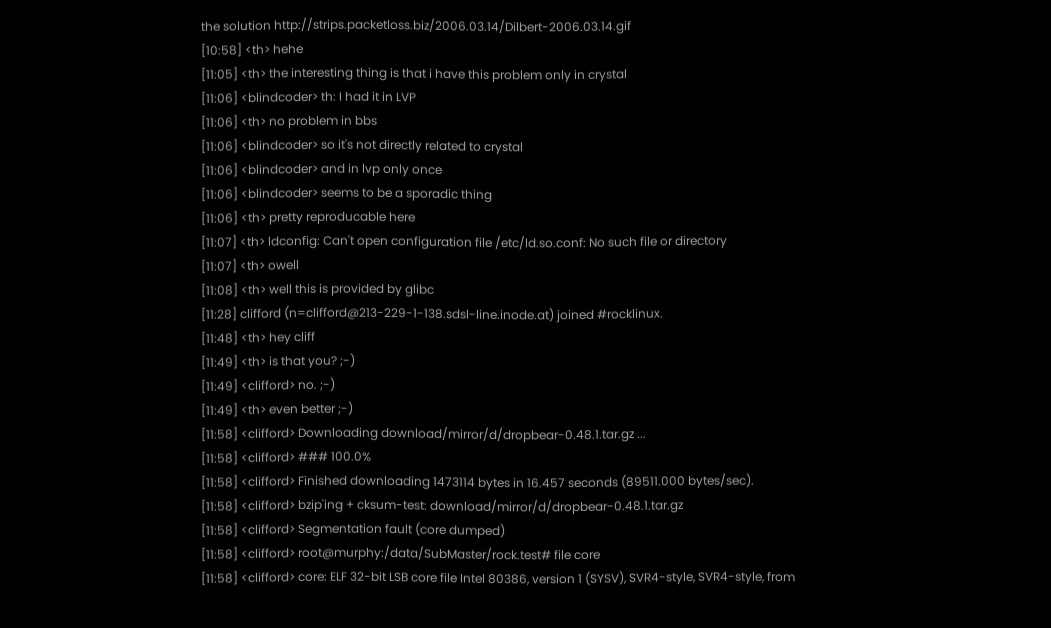the solution http://strips.packetloss.biz/2006.03.14/Dilbert-2006.03.14.gif
[10:58] <th> hehe
[11:05] <th> the interesting thing is that i have this problem only in crystal
[11:06] <blindcoder> th: I had it in LVP
[11:06] <th> no problem in bbs
[11:06] <blindcoder> so it's not directly related to crystal
[11:06] <blindcoder> and in lvp only once
[11:06] <blindcoder> seems to be a sporadic thing
[11:06] <th> pretty reproducable here
[11:07] <th> ldconfig: Can't open configuration file /etc/ld.so.conf: No such file or directory
[11:07] <th> owell
[11:08] <th> well this is provided by glibc
[11:28] clifford (n=clifford@213-229-1-138.sdsl-line.inode.at) joined #rocklinux.
[11:48] <th> hey cliff
[11:49] <th> is that you? ;-)
[11:49] <clifford> no. ;-)
[11:49] <th> even better ;-)
[11:58] <clifford> Downloading download/mirror/d/dropbear-0.48.1.tar.gz ...
[11:58] <clifford> ### 100.0%
[11:58] <clifford> Finished downloading 1473114 bytes in 16.457 seconds (89511.000 bytes/sec).
[11:58] <clifford> bzip'ing + cksum-test: download/mirror/d/dropbear-0.48.1.tar.gz
[11:58] <clifford> Segmentation fault (core dumped)
[11:58] <clifford> root@murphy:/data/SubMaster/rock.test# file core
[11:58] <clifford> core: ELF 32-bit LSB core file Intel 80386, version 1 (SYSV), SVR4-style, SVR4-style, from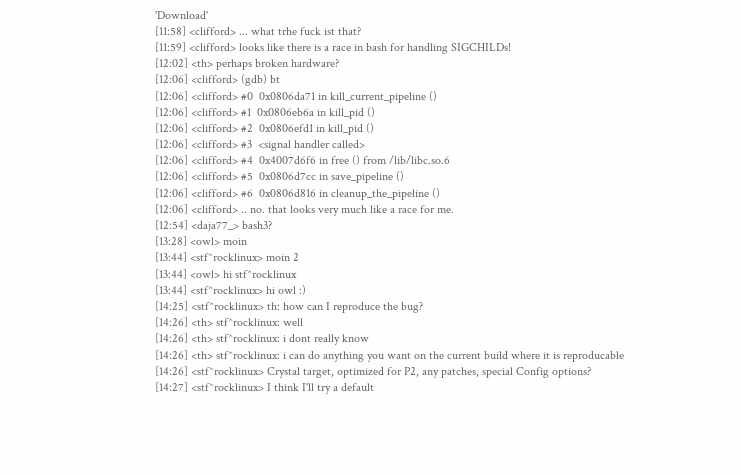'Download'
[11:58] <clifford> ... what trhe fuck ist that?
[11:59] <clifford> looks like there is a race in bash for handling SIGCHILDs!
[12:02] <th> perhaps broken hardware?
[12:06] <clifford> (gdb) bt
[12:06] <clifford> #0  0x0806da71 in kill_current_pipeline ()
[12:06] <clifford> #1  0x0806eb6a in kill_pid ()
[12:06] <clifford> #2  0x0806efd1 in kill_pid ()
[12:06] <clifford> #3  <signal handler called>
[12:06] <clifford> #4  0x4007d6f6 in free () from /lib/libc.so.6
[12:06] <clifford> #5  0x0806d7cc in save_pipeline ()
[12:06] <clifford> #6  0x0806d816 in cleanup_the_pipeline ()
[12:06] <clifford> .. no. that looks very much like a race for me.
[12:54] <daja77_> bash3?
[13:28] <owl> moin
[13:44] <stf^rocklinux> moin 2
[13:44] <owl> hi stf^rocklinux
[13:44] <stf^rocklinux> hi owl :)
[14:25] <stf^rocklinux> th: how can I reproduce the bug?
[14:26] <th> stf^rocklinux: well
[14:26] <th> stf^rocklinux: i dont really know
[14:26] <th> stf^rocklinux: i can do anything you want on the current build where it is reproducable
[14:26] <stf^rocklinux> Crystal target, optimized for P2, any patches, special Config options?
[14:27] <stf^rocklinux> I think I'll try a default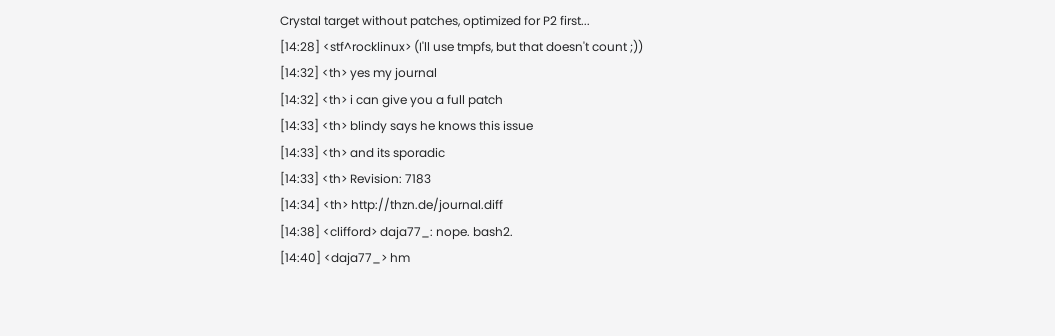Crystal target without patches, optimized for P2 first...
[14:28] <stf^rocklinux> (I'll use tmpfs, but that doesn't count ;))
[14:32] <th> yes my journal
[14:32] <th> i can give you a full patch
[14:33] <th> blindy says he knows this issue
[14:33] <th> and its sporadic
[14:33] <th> Revision: 7183
[14:34] <th> http://thzn.de/journal.diff
[14:38] <clifford> daja77_: nope. bash2.
[14:40] <daja77_> hm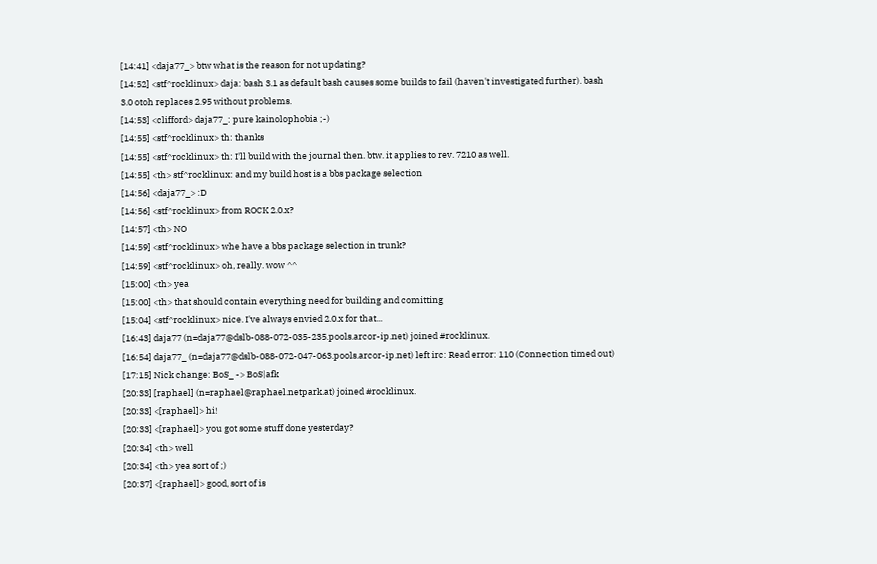[14:41] <daja77_> btw what is the reason for not updating?
[14:52] <stf^rocklinux> daja: bash 3.1 as default bash causes some builds to fail (haven't investigated further). bash 3.0 otoh replaces 2.95 without problems.
[14:53] <clifford> daja77_: pure kainolophobia ;-)
[14:55] <stf^rocklinux> th: thanks
[14:55] <stf^rocklinux> th: I'll build with the journal then. btw. it applies to rev. 7210 as well.
[14:55] <th> stf^rocklinux: and my build host is a bbs package selection
[14:56] <daja77_> :D
[14:56] <stf^rocklinux> from ROCK 2.0.x?
[14:57] <th> NO
[14:59] <stf^rocklinux> whe have a bbs package selection in trunk?
[14:59] <stf^rocklinux> oh, really. wow ^^
[15:00] <th> yea
[15:00] <th> that should contain everything need for building and comitting
[15:04] <stf^rocklinux> nice. I've always envied 2.0.x for that...
[16:43] daja77 (n=daja77@dslb-088-072-035-235.pools.arcor-ip.net) joined #rocklinux.
[16:54] daja77_ (n=daja77@dslb-088-072-047-063.pools.arcor-ip.net) left irc: Read error: 110 (Connection timed out)
[17:15] Nick change: BoS_ -> BoS|afk
[20:33] [raphael] (n=raphael@raphael.netpark.at) joined #rocklinux.
[20:33] <[raphael]> hi!
[20:33] <[raphael]> you got some stuff done yesterday?
[20:34] <th> well
[20:34] <th> yea sort of ;)
[20:37] <[raphael]> good, sort of is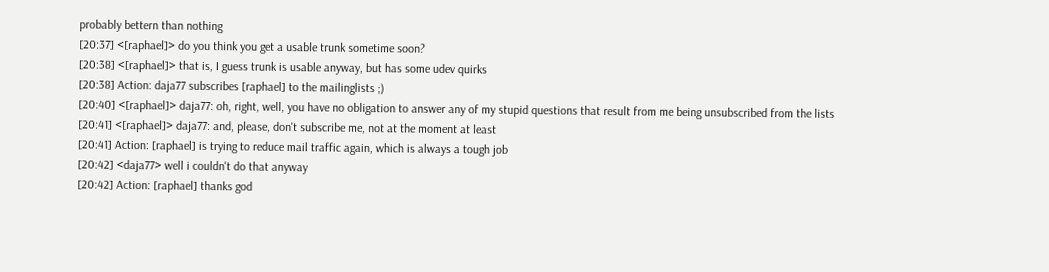probably bettern than nothing
[20:37] <[raphael]> do you think you get a usable trunk sometime soon?
[20:38] <[raphael]> that is, I guess trunk is usable anyway, but has some udev quirks
[20:38] Action: daja77 subscribes [raphael] to the mailinglists ;)
[20:40] <[raphael]> daja77: oh, right, well, you have no obligation to answer any of my stupid questions that result from me being unsubscribed from the lists
[20:41] <[raphael]> daja77: and, please, don't subscribe me, not at the moment at least
[20:41] Action: [raphael] is trying to reduce mail traffic again, which is always a tough job
[20:42] <daja77> well i couldn't do that anyway
[20:42] Action: [raphael] thanks god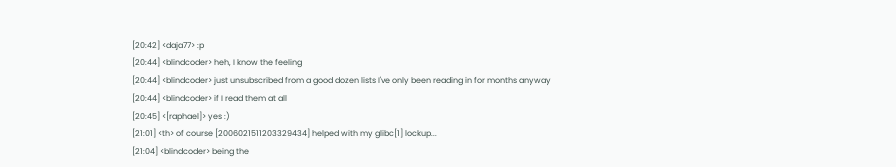[20:42] <daja77> :p
[20:44] <blindcoder> heh, I know the feeling
[20:44] <blindcoder> just unsubscribed from a good dozen lists I've only been reading in for months anyway
[20:44] <blindcoder> if I read them at all
[20:45] <[raphael]> yes :)
[21:01] <th> of course [2006021511203329434] helped with my glibc[1] lockup...
[21:04] <blindcoder> being the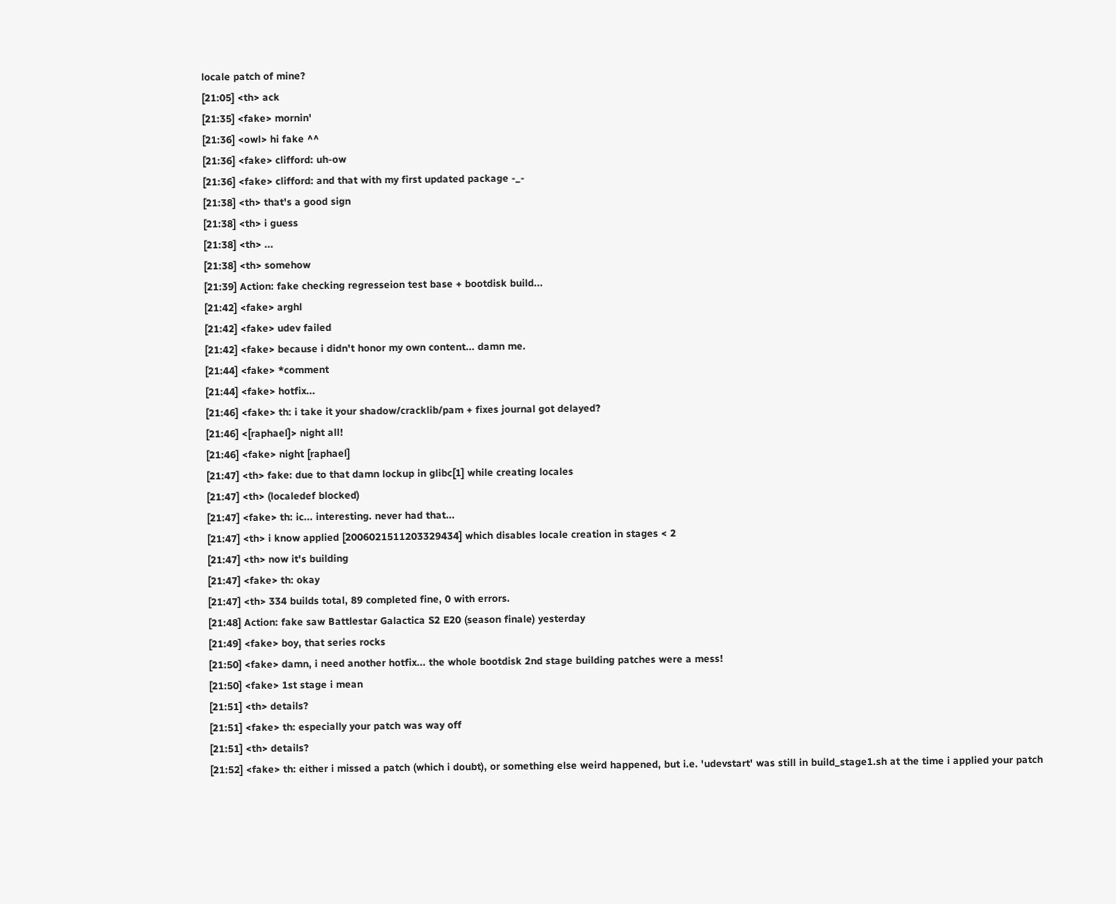locale patch of mine?
[21:05] <th> ack
[21:35] <fake> mornin'
[21:36] <owl> hi fake ^^
[21:36] <fake> clifford: uh-ow
[21:36] <fake> clifford: and that with my first updated package -_-
[21:38] <th> that's a good sign
[21:38] <th> i guess
[21:38] <th> ...
[21:38] <th> somehow
[21:39] Action: fake checking regresseion test base + bootdisk build...
[21:42] <fake> arghl
[21:42] <fake> udev failed
[21:42] <fake> because i didn't honor my own content... damn me.
[21:44] <fake> *comment
[21:44] <fake> hotfix...
[21:46] <fake> th: i take it your shadow/cracklib/pam + fixes journal got delayed?
[21:46] <[raphael]> night all!
[21:46] <fake> night [raphael]
[21:47] <th> fake: due to that damn lockup in glibc[1] while creating locales
[21:47] <th> (localedef blocked)
[21:47] <fake> th: ic... interesting. never had that...
[21:47] <th> i know applied [2006021511203329434] which disables locale creation in stages < 2
[21:47] <th> now it's building
[21:47] <fake> th: okay
[21:47] <th> 334 builds total, 89 completed fine, 0 with errors.
[21:48] Action: fake saw Battlestar Galactica S2 E20 (season finale) yesterday
[21:49] <fake> boy, that series rocks
[21:50] <fake> damn, i need another hotfix... the whole bootdisk 2nd stage building patches were a mess!
[21:50] <fake> 1st stage i mean
[21:51] <th> details?
[21:51] <fake> th: especially your patch was way off
[21:51] <th> details?
[21:52] <fake> th: either i missed a patch (which i doubt), or something else weird happened, but i.e. 'udevstart' was still in build_stage1.sh at the time i applied your patch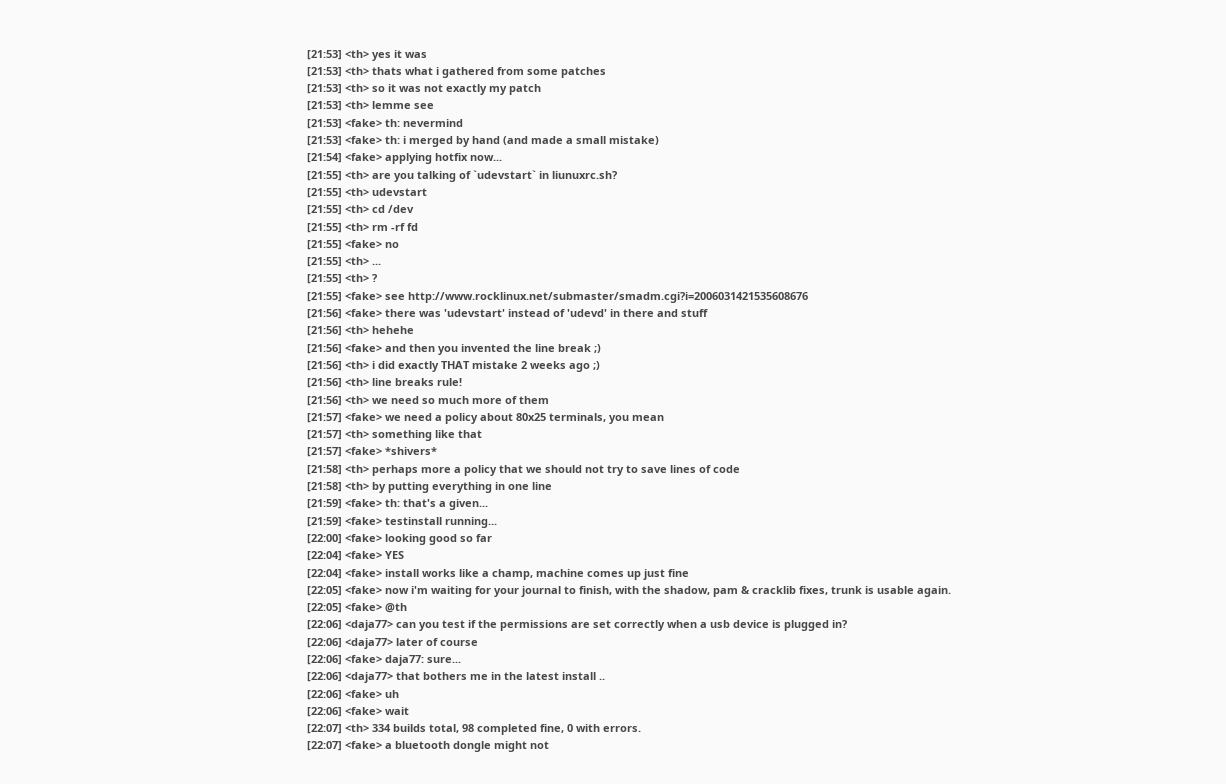[21:53] <th> yes it was
[21:53] <th> thats what i gathered from some patches
[21:53] <th> so it was not exactly my patch
[21:53] <th> lemme see
[21:53] <fake> th: nevermind
[21:53] <fake> th: i merged by hand (and made a small mistake)
[21:54] <fake> applying hotfix now...
[21:55] <th> are you talking of `udevstart` in liunuxrc.sh?
[21:55] <th> udevstart
[21:55] <th> cd /dev
[21:55] <th> rm -rf fd
[21:55] <fake> no
[21:55] <th> ...
[21:55] <th> ?
[21:55] <fake> see http://www.rocklinux.net/submaster/smadm.cgi?i=2006031421535608676
[21:56] <fake> there was 'udevstart' instead of 'udevd' in there and stuff
[21:56] <th> hehehe
[21:56] <fake> and then you invented the line break ;)
[21:56] <th> i did exactly THAT mistake 2 weeks ago ;)
[21:56] <th> line breaks rule!
[21:56] <th> we need so much more of them
[21:57] <fake> we need a policy about 80x25 terminals, you mean
[21:57] <th> something like that
[21:57] <fake> *shivers*
[21:58] <th> perhaps more a policy that we should not try to save lines of code
[21:58] <th> by putting everything in one line
[21:59] <fake> th: that's a given...
[21:59] <fake> testinstall running...
[22:00] <fake> looking good so far
[22:04] <fake> YES
[22:04] <fake> install works like a champ, machine comes up just fine
[22:05] <fake> now i'm waiting for your journal to finish, with the shadow, pam & cracklib fixes, trunk is usable again.
[22:05] <fake> @th
[22:06] <daja77> can you test if the permissions are set correctly when a usb device is plugged in?
[22:06] <daja77> later of course
[22:06] <fake> daja77: sure...
[22:06] <daja77> that bothers me in the latest install ..
[22:06] <fake> uh
[22:06] <fake> wait
[22:07] <th> 334 builds total, 98 completed fine, 0 with errors.
[22:07] <fake> a bluetooth dongle might not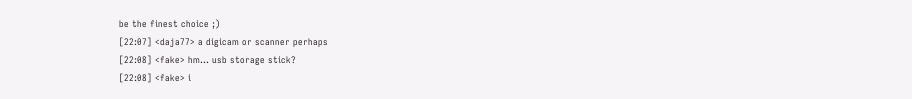be the finest choice ;)
[22:07] <daja77> a digicam or scanner perhaps
[22:08] <fake> hm... usb storage stick?
[22:08] <fake> i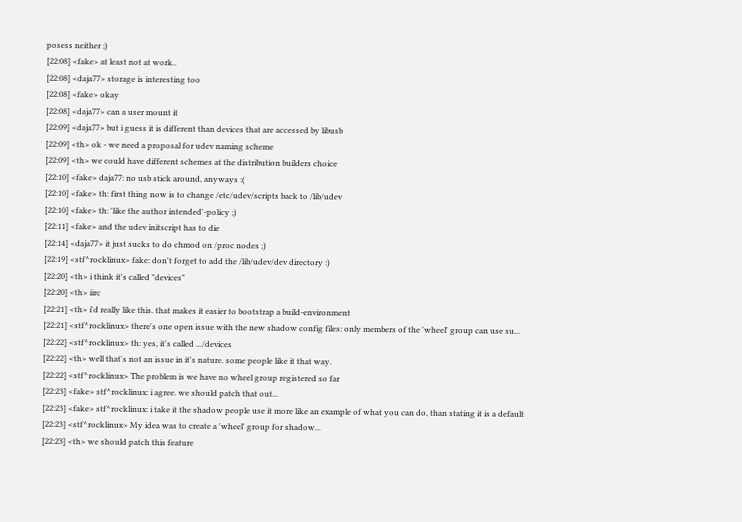posess neither ;)
[22:08] <fake> at least not at work..
[22:08] <daja77> storage is interesting too
[22:08] <fake> okay
[22:08] <daja77> can a user mount it
[22:09] <daja77> but i guess it is different than devices that are accessed by libusb
[22:09] <th> ok - we need a proposal for udev naming scheme
[22:09] <th> we could have different schemes at the distribution builders choice
[22:10] <fake> daja77: no usb stick around, anyways :(
[22:10] <fake> th: first thing now is to change /etc/udev/scripts back to /lib/udev
[22:10] <fake> th: 'like the author intended'-policy ;)
[22:11] <fake> and the udev initscript has to die
[22:14] <daja77> it just sucks to do chmod on /proc nodes ;)
[22:19] <stf^rocklinux> fake: don't forget to add the /lib/udev/dev directory :)
[22:20] <th> i think it's called "devices"
[22:20] <th> iirc
[22:21] <th> i'd really like this. that makes it easier to bootstrap a build-environment
[22:21] <stf^rocklinux> there's one open issue with the new shadow config files: only members of the 'wheel' group can use su...
[22:22] <stf^rocklinux> th: yes, it's called .../devices
[22:22] <th> well that's not an issue in it's nature. some people like it that way.
[22:22] <stf^rocklinux> The problem is we have no wheel group registered so far
[22:23] <fake> stf^rocklinux: i agree. we should patch that out...
[22:23] <fake> stf^rocklinux: i take it the shadow people use it more like an example of what you can do, than stating it is a default
[22:23] <stf^rocklinux> My idea was to create a 'wheel' group for shadow...
[22:23] <th> we should patch this feature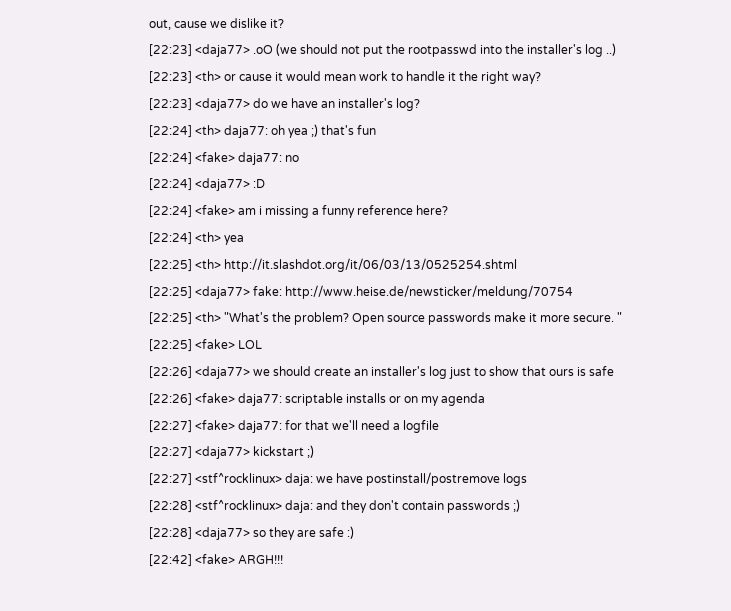out, cause we dislike it?
[22:23] <daja77> .oO (we should not put the rootpasswd into the installer's log ..)
[22:23] <th> or cause it would mean work to handle it the right way?
[22:23] <daja77> do we have an installer's log?
[22:24] <th> daja77: oh yea ;) that's fun
[22:24] <fake> daja77: no
[22:24] <daja77> :D
[22:24] <fake> am i missing a funny reference here?
[22:24] <th> yea
[22:25] <th> http://it.slashdot.org/it/06/03/13/0525254.shtml
[22:25] <daja77> fake: http://www.heise.de/newsticker/meldung/70754
[22:25] <th> "What's the problem? Open source passwords make it more secure. "
[22:25] <fake> LOL
[22:26] <daja77> we should create an installer's log just to show that ours is safe
[22:26] <fake> daja77: scriptable installs or on my agenda
[22:27] <fake> daja77: for that we'll need a logfile
[22:27] <daja77> kickstart ;)
[22:27] <stf^rocklinux> daja: we have postinstall/postremove logs
[22:28] <stf^rocklinux> daja: and they don't contain passwords ;)
[22:28] <daja77> so they are safe :)
[22:42] <fake> ARGH!!!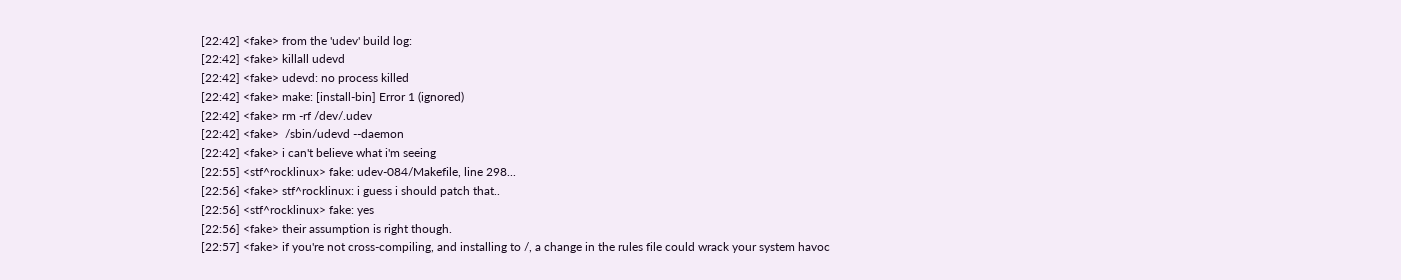[22:42] <fake> from the 'udev' build log:
[22:42] <fake> killall udevd
[22:42] <fake> udevd: no process killed
[22:42] <fake> make: [install-bin] Error 1 (ignored)
[22:42] <fake> rm -rf /dev/.udev
[22:42] <fake>  /sbin/udevd --daemon
[22:42] <fake> i can't believe what i'm seeing
[22:55] <stf^rocklinux> fake: udev-084/Makefile, line 298...
[22:56] <fake> stf^rocklinux: i guess i should patch that..
[22:56] <stf^rocklinux> fake: yes
[22:56] <fake> their assumption is right though.
[22:57] <fake> if you're not cross-compiling, and installing to /, a change in the rules file could wrack your system havoc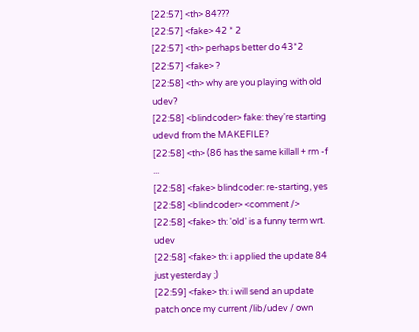[22:57] <th> 84???
[22:57] <fake> 42 * 2
[22:57] <th> perhaps better do 43*2
[22:57] <fake> ?
[22:58] <th> why are you playing with old udev?
[22:58] <blindcoder> fake: they're starting udevd from the MAKEFILE?
[22:58] <th> (86 has the same killall + rm -f ...
[22:58] <fake> blindcoder: re-starting, yes
[22:58] <blindcoder> <comment />
[22:58] <fake> th: 'old' is a funny term wrt. udev
[22:58] <fake> th: i applied the update 84 just yesterday ;)
[22:59] <fake> th: i will send an update patch once my current /lib/udev / own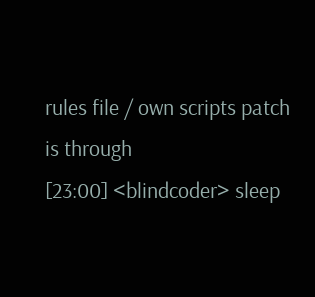rules file / own scripts patch is through
[23:00] <blindcoder> sleep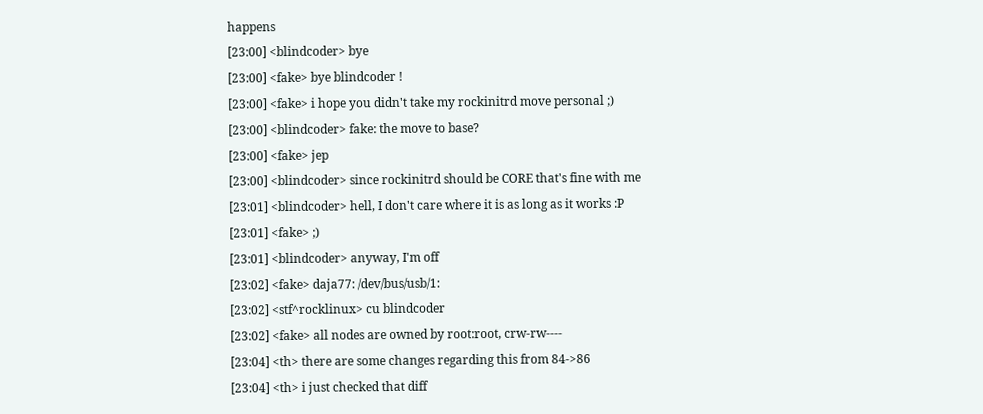happens
[23:00] <blindcoder> bye
[23:00] <fake> bye blindcoder !
[23:00] <fake> i hope you didn't take my rockinitrd move personal ;)
[23:00] <blindcoder> fake: the move to base?
[23:00] <fake> jep
[23:00] <blindcoder> since rockinitrd should be CORE that's fine with me
[23:01] <blindcoder> hell, I don't care where it is as long as it works :P
[23:01] <fake> ;)
[23:01] <blindcoder> anyway, I'm off
[23:02] <fake> daja77: /dev/bus/usb/1:
[23:02] <stf^rocklinux> cu blindcoder
[23:02] <fake> all nodes are owned by root:root, crw-rw----
[23:04] <th> there are some changes regarding this from 84->86
[23:04] <th> i just checked that diff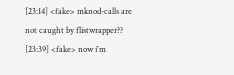[23:14] <fake> mknod-calls are not caught by flistwrapper??
[23:39] <fake> now i'm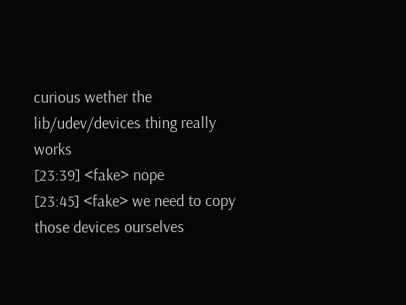curious wether the lib/udev/devices thing really works
[23:39] <fake> nope
[23:45] <fake> we need to copy those devices ourselves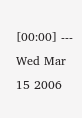[00:00] --- Wed Mar 15 2006